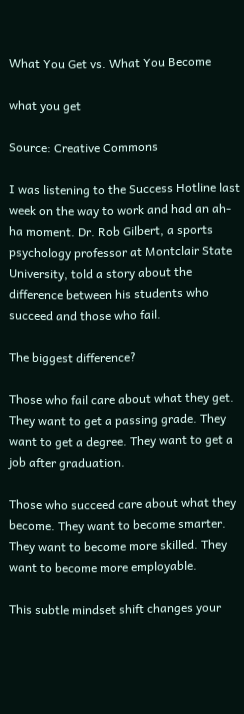What You Get vs. What You Become

what you get

Source: Creative Commons

I was listening to the Success Hotline last week on the way to work and had an ah-ha moment. Dr. Rob Gilbert, a sports psychology professor at Montclair State University, told a story about the difference between his students who succeed and those who fail.

The biggest difference?

Those who fail care about what they get. They want to get a passing grade. They want to get a degree. They want to get a job after graduation.

Those who succeed care about what they become. They want to become smarter. They want to become more skilled. They want to become more employable.

This subtle mindset shift changes your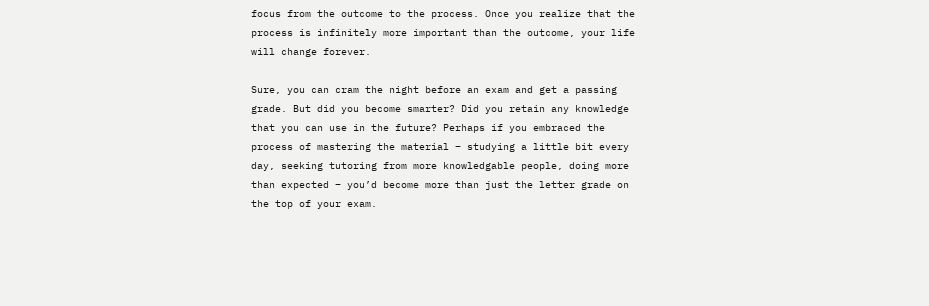focus from the outcome to the process. Once you realize that the process is infinitely more important than the outcome, your life will change forever.

Sure, you can cram the night before an exam and get a passing grade. But did you become smarter? Did you retain any knowledge that you can use in the future? Perhaps if you embraced the process of mastering the material – studying a little bit every day, seeking tutoring from more knowledgable people, doing more than expected – you’d become more than just the letter grade on the top of your exam.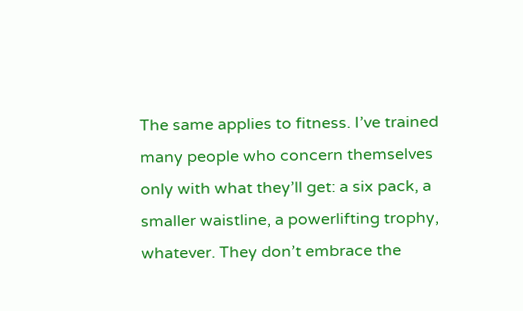The same applies to fitness. I’ve trained many people who concern themselves only with what they’ll get: a six pack, a smaller waistline, a powerlifting trophy, whatever. They don’t embrace the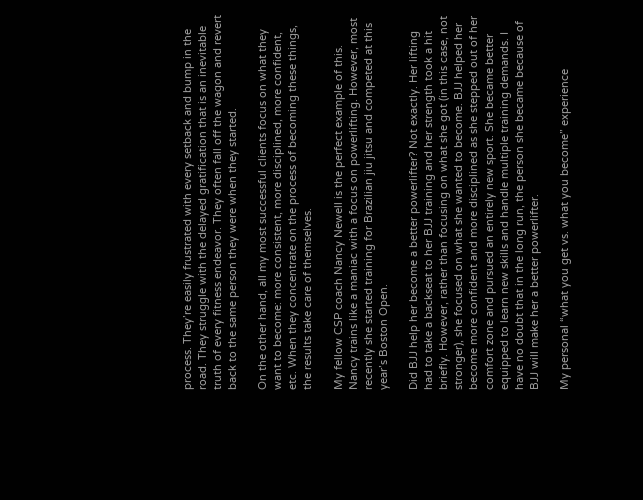process. They’re easily frustrated with every setback and bump in the road. They struggle with the delayed gratification that is an inevitable truth of every fitness endeavor. They often fall off the wagon and revert back to the same person they were when they started.

On the other hand, all my most successful clients focus on what they want to become: more consistent, more disciplined, more confident, etc. When they concentrate on the process of becoming these things, the results take care of themselves.

My fellow CSP coach Nancy Newell is the perfect example of this. Nancy trains like a maniac with a focus on powerlifting. However, most recently she started training for Brazilian jiu jitsu and competed at this year’s Boston Open.

Did BJJ help her become a better powerlifter? Not exactly. Her lifting had to take a backseat to her BJJ training and her strength took a hit briefly. However, rather than focusing on what she got (in this case, not stronger), she focused on what she wanted to become. BJJ helped her become more confident and more disciplined as she stepped out of her comfort zone and pursued an entirely new sport. She became better equipped to learn new skills and handle multiple training demands. I have no doubt that in the long run, the person she became because of BJJ will make her a better powerlifter.

My personal “what you get vs. what you become” experience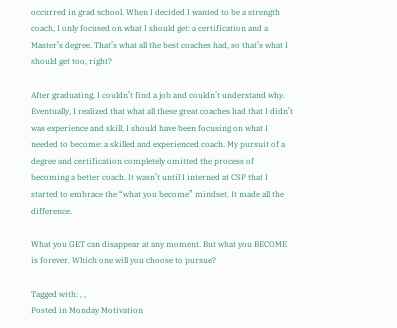occurred in grad school. When I decided I wanted to be a strength coach, I only focused on what I should get: a certification and a Master’s degree. That’s what all the best coaches had, so that’s what I should get too, right?

After graduating, I couldn’t find a job and couldn’t understand why. Eventually, I realized that what all these great coaches had that I didn’t was experience and skill. I should have been focusing on what I needed to become: a skilled and experienced coach. My pursuit of a degree and certification completely omitted the process of becoming a better coach. It wasn’t until I interned at CSP that I started to embrace the “what you become” mindset. It made all the difference.

What you GET can disappear at any moment. But what you BECOME is forever. Which one will you choose to pursue?

Tagged with: , ,
Posted in Monday Motivation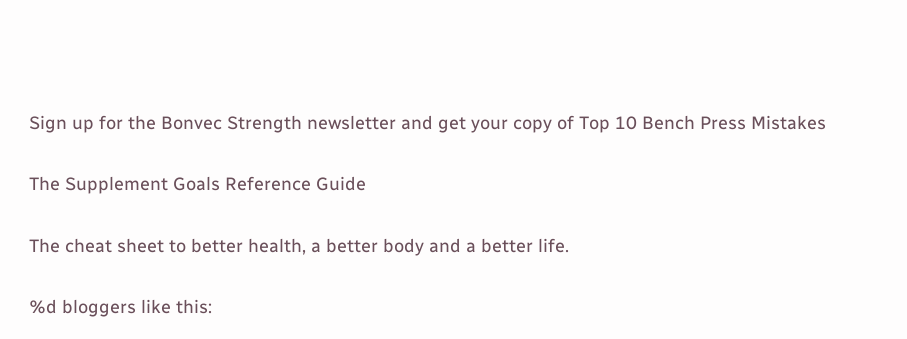Sign up for the Bonvec Strength newsletter and get your copy of Top 10 Bench Press Mistakes

The Supplement Goals Reference Guide

The cheat sheet to better health, a better body and a better life.

%d bloggers like this: